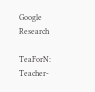Google Research

TeaForN: Teacher-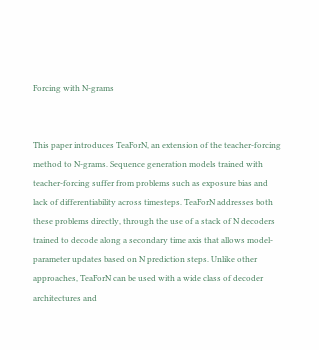Forcing with N-grams


This paper introduces TeaForN, an extension of the teacher-forcing method to N-grams. Sequence generation models trained with teacher-forcing suffer from problems such as exposure bias and lack of differentiability across timesteps. TeaForN addresses both these problems directly, through the use of a stack of N decoders trained to decode along a secondary time axis that allows model-parameter updates based on N prediction steps. Unlike other approaches, TeaForN can be used with a wide class of decoder architectures and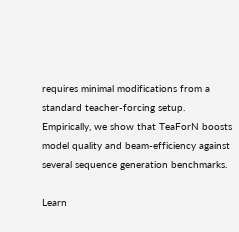requires minimal modifications from a standard teacher-forcing setup. Empirically, we show that TeaForN boosts model quality and beam-efficiency against several sequence generation benchmarks.

Learn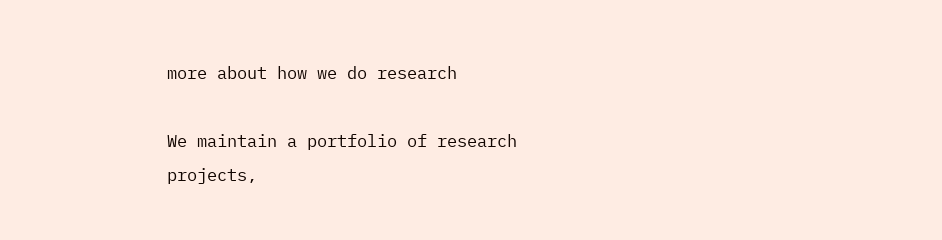more about how we do research

We maintain a portfolio of research projects,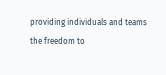providing individuals and teams the freedom to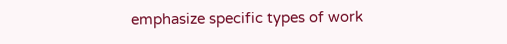emphasize specific types of work